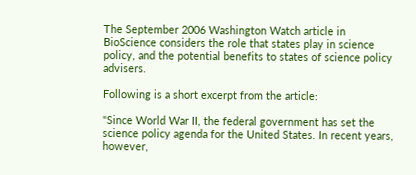The September 2006 Washington Watch article in BioScience considers the role that states play in science policy, and the potential benefits to states of science policy advisers.

Following is a short excerpt from the article:

"Since World War II, the federal government has set the science policy agenda for the United States. In recent years, however,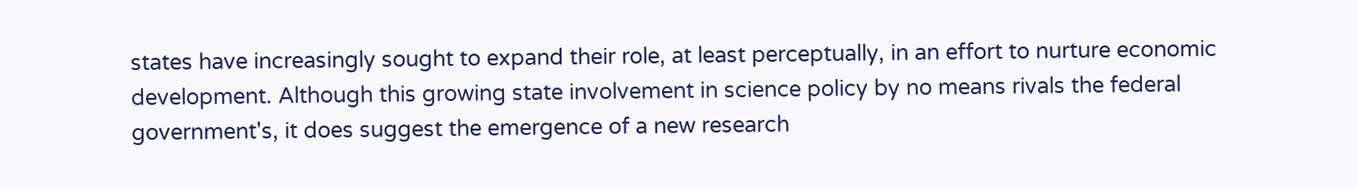states have increasingly sought to expand their role, at least perceptually, in an effort to nurture economic development. Although this growing state involvement in science policy by no means rivals the federal government's, it does suggest the emergence of a new research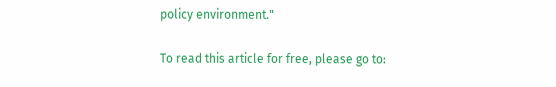policy environment."

To read this article for free, please go to: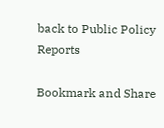back to Public Policy Reports

Bookmark and Share